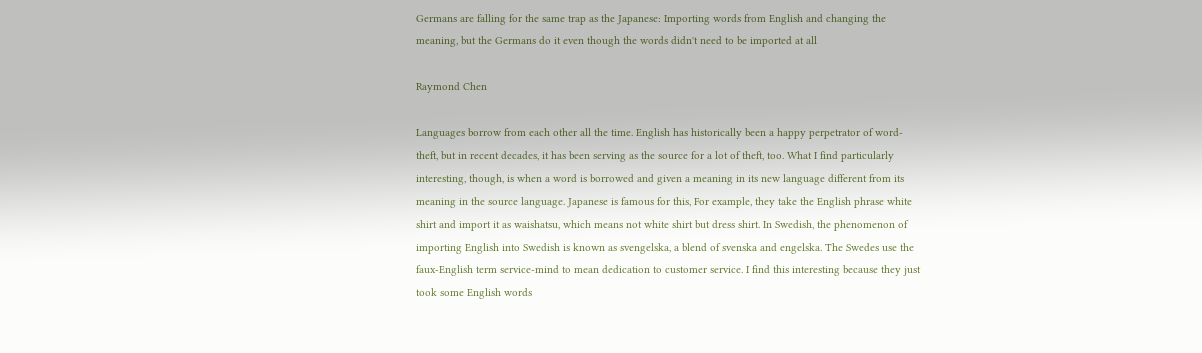Germans are falling for the same trap as the Japanese: Importing words from English and changing the meaning, but the Germans do it even though the words didn't need to be imported at all

Raymond Chen

Languages borrow from each other all the time. English has historically been a happy perpetrator of word-theft, but in recent decades, it has been serving as the source for a lot of theft, too. What I find particularly interesting, though, is when a word is borrowed and given a meaning in its new language different from its meaning in the source language. Japanese is famous for this, For example, they take the English phrase white shirt and import it as waishatsu, which means not white shirt but dress shirt. In Swedish, the phenomenon of importing English into Swedish is known as svengelska, a blend of svenska and engelska. The Swedes use the faux-English term service-mind to mean dedication to customer service. I find this interesting because they just took some English words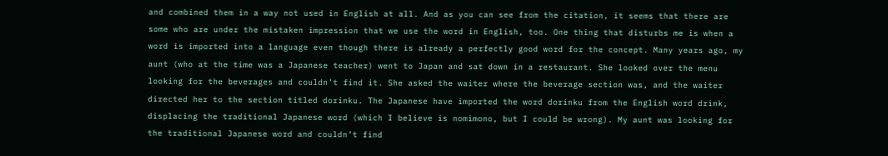and combined them in a way not used in English at all. And as you can see from the citation, it seems that there are some who are under the mistaken impression that we use the word in English, too. One thing that disturbs me is when a word is imported into a language even though there is already a perfectly good word for the concept. Many years ago, my aunt (who at the time was a Japanese teacher) went to Japan and sat down in a restaurant. She looked over the menu looking for the beverages and couldn’t find it. She asked the waiter where the beverage section was, and the waiter directed her to the section titled dorinku. The Japanese have imported the word dorinku from the English word drink, displacing the traditional Japanese word (which I believe is nomimono, but I could be wrong). My aunt was looking for the traditional Japanese word and couldn’t find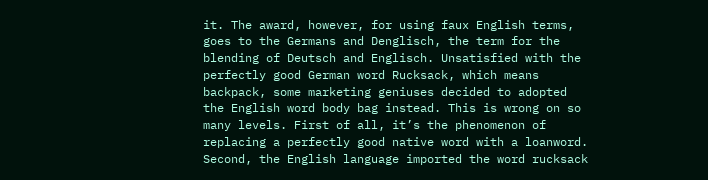it. The award, however, for using faux English terms, goes to the Germans and Denglisch, the term for the blending of Deutsch and Englisch. Unsatisfied with the perfectly good German word Rucksack, which means backpack, some marketing geniuses decided to adopted the English word body bag instead. This is wrong on so many levels. First of all, it’s the phenomenon of replacing a perfectly good native word with a loanword. Second, the English language imported the word rucksack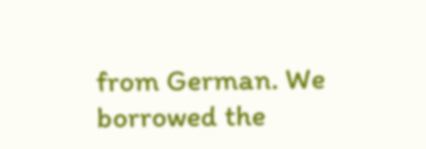from German. We borrowed the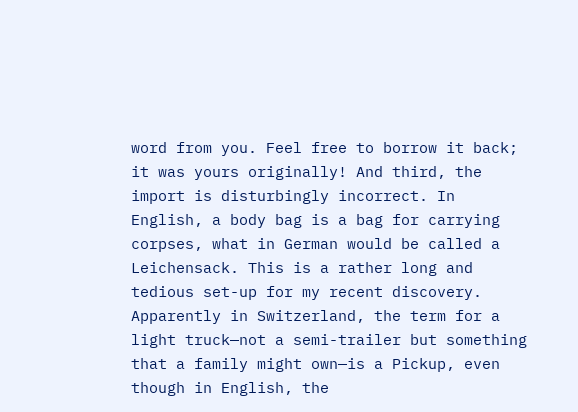word from you. Feel free to borrow it back; it was yours originally! And third, the import is disturbingly incorrect. In English, a body bag is a bag for carrying corpses, what in German would be called a Leichensack. This is a rather long and tedious set-up for my recent discovery. Apparently in Switzerland, the term for a light truck—not a semi-trailer but something that a family might own—is a Pickup, even though in English, the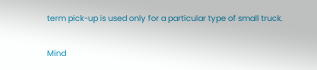term pick-up is used only for a particular type of small truck.

Mind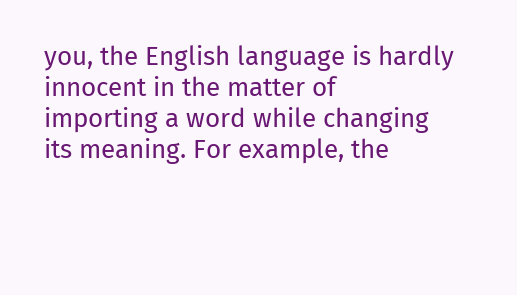you, the English language is hardly innocent in the matter of importing a word while changing its meaning. For example, the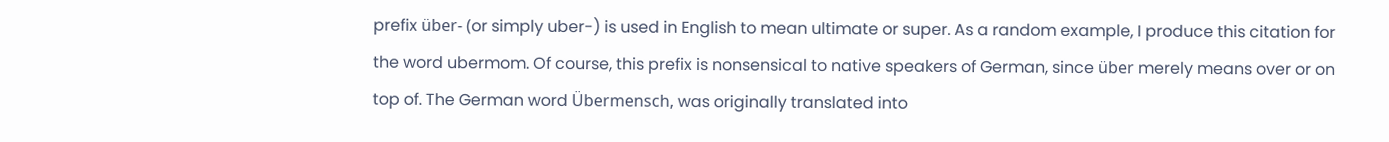prefix über- (or simply uber-) is used in English to mean ultimate or super. As a random example, I produce this citation for the word ubermom. Of course, this prefix is nonsensical to native speakers of German, since über merely means over or on top of. The German word Übermensch, was originally translated into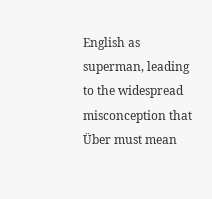English as superman, leading to the widespread misconception that Über must mean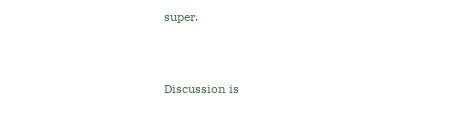super.


Discussion is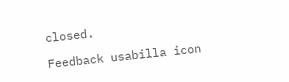closed.

Feedback usabilla icon